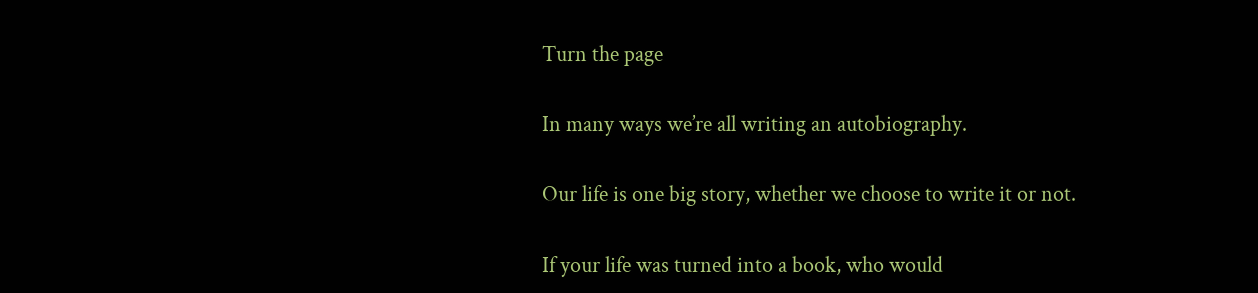Turn the page

In many ways we’re all writing an autobiography.

Our life is one big story, whether we choose to write it or not.

If your life was turned into a book, who would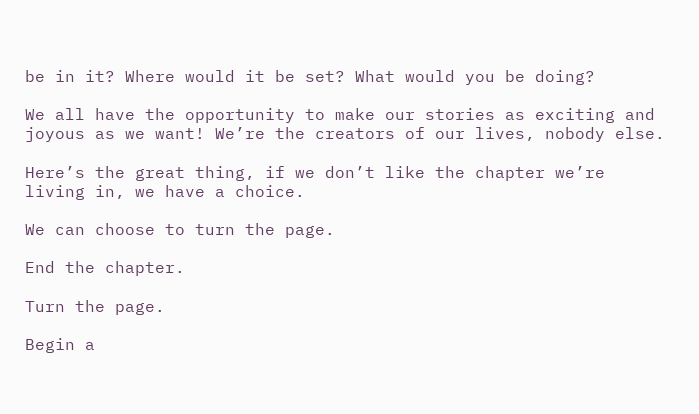be in it? Where would it be set? What would you be doing?

We all have the opportunity to make our stories as exciting and joyous as we want! We’re the creators of our lives, nobody else.

Here’s the great thing, if we don’t like the chapter we’re living in, we have a choice.

We can choose to turn the page.

End the chapter.

Turn the page.

Begin a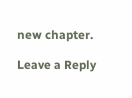new chapter.

Leave a Reply